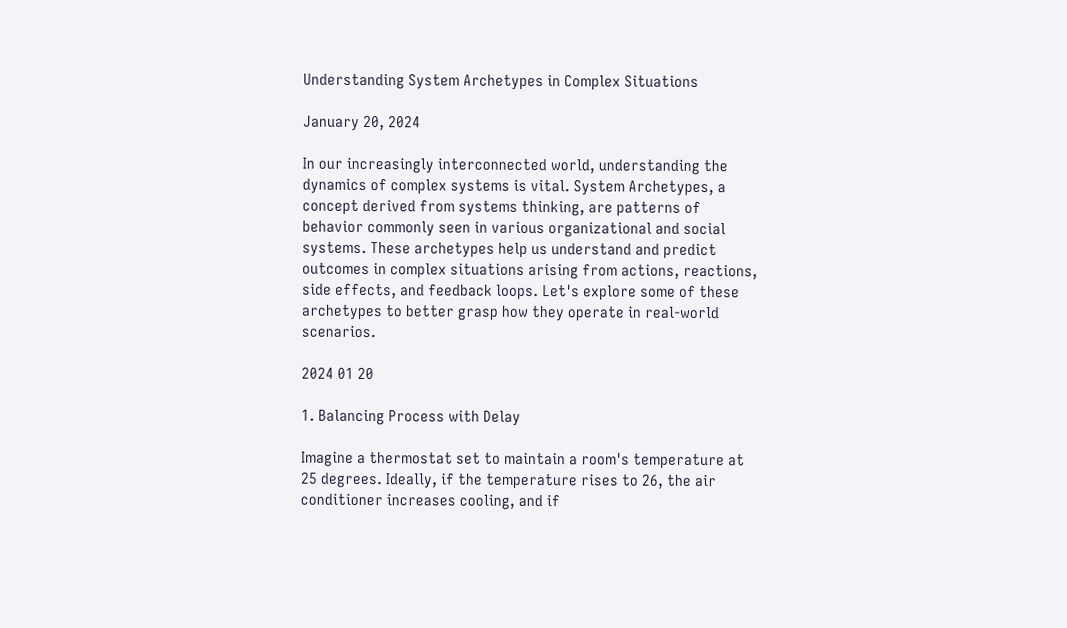Understanding System Archetypes in Complex Situations

January 20, 2024

In our increasingly interconnected world, understanding the dynamics of complex systems is vital. System Archetypes, a concept derived from systems thinking, are patterns of behavior commonly seen in various organizational and social systems. These archetypes help us understand and predict outcomes in complex situations arising from actions, reactions, side effects, and feedback loops. Let's explore some of these archetypes to better grasp how they operate in real-world scenarios.

2024 01 20

1. Balancing Process with Delay

Imagine a thermostat set to maintain a room's temperature at 25 degrees. Ideally, if the temperature rises to 26, the air conditioner increases cooling, and if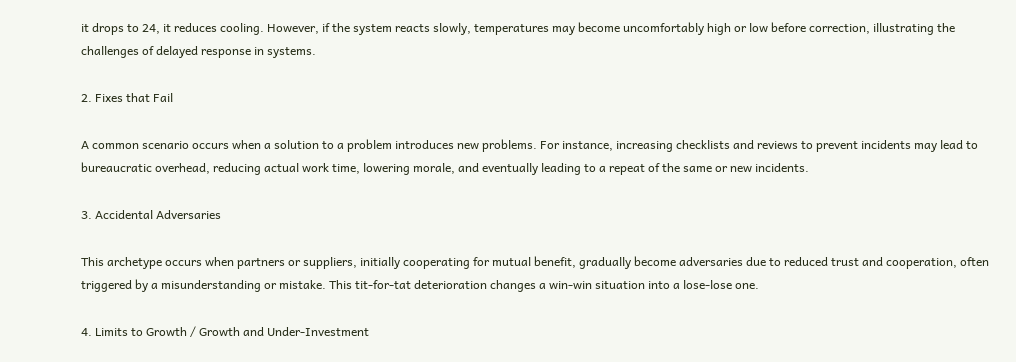it drops to 24, it reduces cooling. However, if the system reacts slowly, temperatures may become uncomfortably high or low before correction, illustrating the challenges of delayed response in systems.

2. Fixes that Fail

A common scenario occurs when a solution to a problem introduces new problems. For instance, increasing checklists and reviews to prevent incidents may lead to bureaucratic overhead, reducing actual work time, lowering morale, and eventually leading to a repeat of the same or new incidents.

3. Accidental Adversaries

This archetype occurs when partners or suppliers, initially cooperating for mutual benefit, gradually become adversaries due to reduced trust and cooperation, often triggered by a misunderstanding or mistake. This tit-for-tat deterioration changes a win-win situation into a lose-lose one.

4. Limits to Growth / Growth and Under-Investment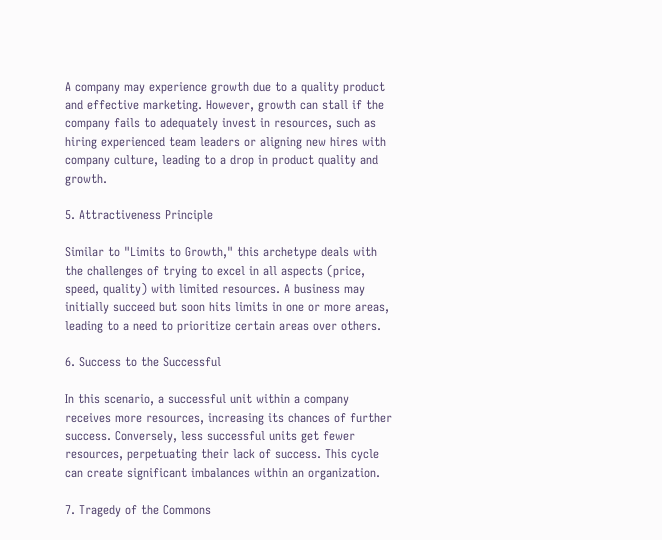A company may experience growth due to a quality product and effective marketing. However, growth can stall if the company fails to adequately invest in resources, such as hiring experienced team leaders or aligning new hires with company culture, leading to a drop in product quality and growth.

5. Attractiveness Principle

Similar to "Limits to Growth," this archetype deals with the challenges of trying to excel in all aspects (price, speed, quality) with limited resources. A business may initially succeed but soon hits limits in one or more areas, leading to a need to prioritize certain areas over others.

6. Success to the Successful

In this scenario, a successful unit within a company receives more resources, increasing its chances of further success. Conversely, less successful units get fewer resources, perpetuating their lack of success. This cycle can create significant imbalances within an organization.

7. Tragedy of the Commons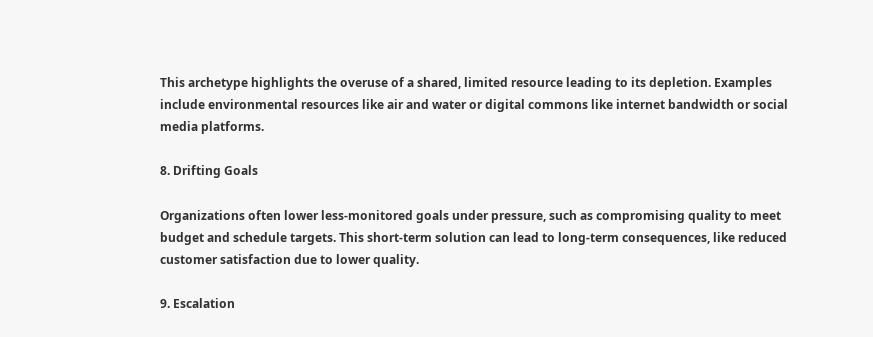This archetype highlights the overuse of a shared, limited resource leading to its depletion. Examples include environmental resources like air and water or digital commons like internet bandwidth or social media platforms.

8. Drifting Goals

Organizations often lower less-monitored goals under pressure, such as compromising quality to meet budget and schedule targets. This short-term solution can lead to long-term consequences, like reduced customer satisfaction due to lower quality.

9. Escalation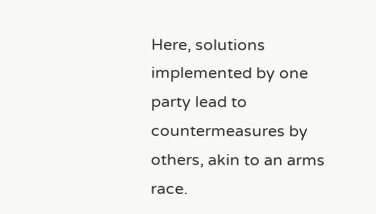Here, solutions implemented by one party lead to countermeasures by others, akin to an arms race.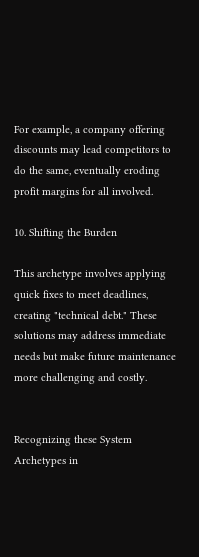For example, a company offering discounts may lead competitors to do the same, eventually eroding profit margins for all involved.

10. Shifting the Burden

This archetype involves applying quick fixes to meet deadlines, creating "technical debt." These solutions may address immediate needs but make future maintenance more challenging and costly.


Recognizing these System Archetypes in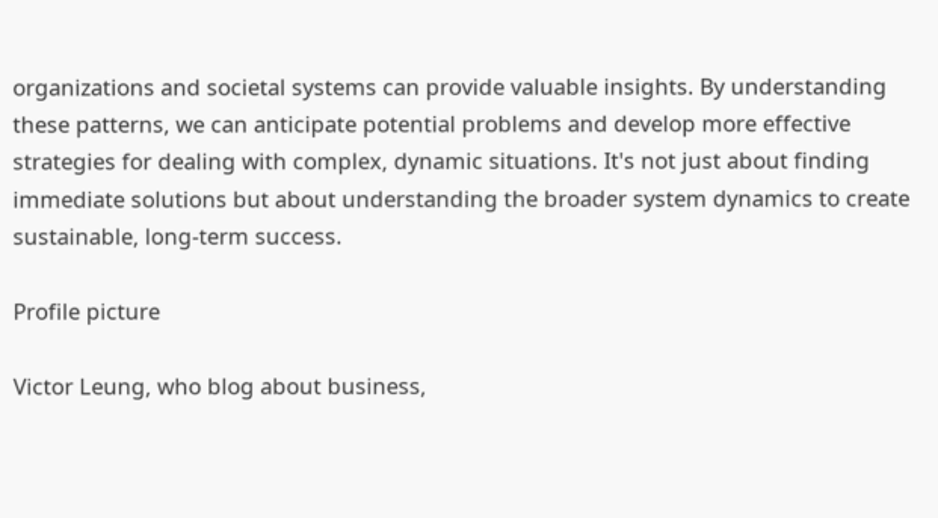organizations and societal systems can provide valuable insights. By understanding these patterns, we can anticipate potential problems and develop more effective strategies for dealing with complex, dynamic situations. It's not just about finding immediate solutions but about understanding the broader system dynamics to create sustainable, long-term success.

Profile picture

Victor Leung, who blog about business,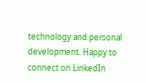technology and personal development. Happy to connect on LinkedIn